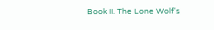Book II. The Lone Wolf's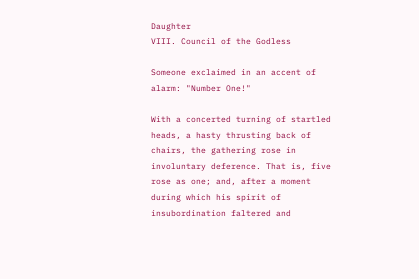Daughter
VIII. Council of the Godless

Someone exclaimed in an accent of alarm: "Number One!"

With a concerted turning of startled heads, a hasty thrusting back of chairs, the gathering rose in involuntary deference. That is, five rose as one; and, after a moment during which his spirit of insubordination faltered and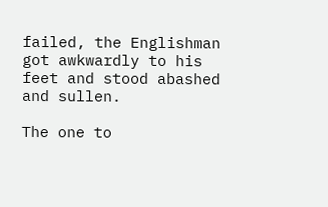failed, the Englishman got awkwardly to his feet and stood abashed and sullen.

The one to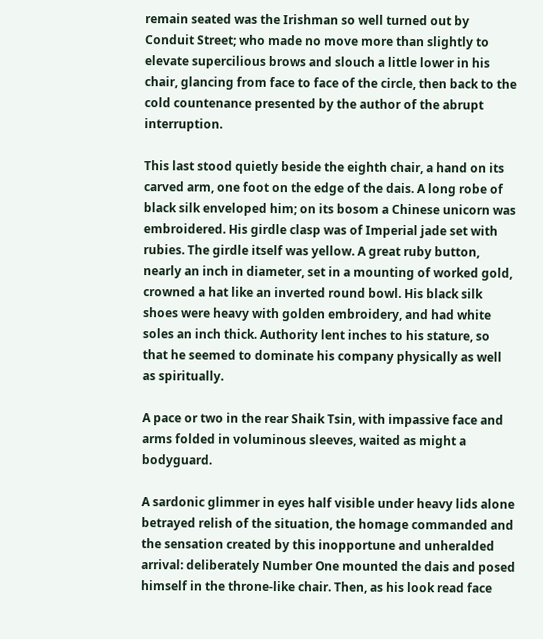remain seated was the Irishman so well turned out by Conduit Street; who made no move more than slightly to elevate supercilious brows and slouch a little lower in his chair, glancing from face to face of the circle, then back to the cold countenance presented by the author of the abrupt interruption.

This last stood quietly beside the eighth chair, a hand on its carved arm, one foot on the edge of the dais. A long robe of black silk enveloped him; on its bosom a Chinese unicorn was embroidered. His girdle clasp was of Imperial jade set with rubies. The girdle itself was yellow. A great ruby button, nearly an inch in diameter, set in a mounting of worked gold, crowned a hat like an inverted round bowl. His black silk shoes were heavy with golden embroidery, and had white soles an inch thick. Authority lent inches to his stature, so that he seemed to dominate his company physically as well as spiritually.

A pace or two in the rear Shaik Tsin, with impassive face and arms folded in voluminous sleeves, waited as might a bodyguard.

A sardonic glimmer in eyes half visible under heavy lids alone betrayed relish of the situation, the homage commanded and the sensation created by this inopportune and unheralded arrival: deliberately Number One mounted the dais and posed himself in the throne-like chair. Then, as his look read face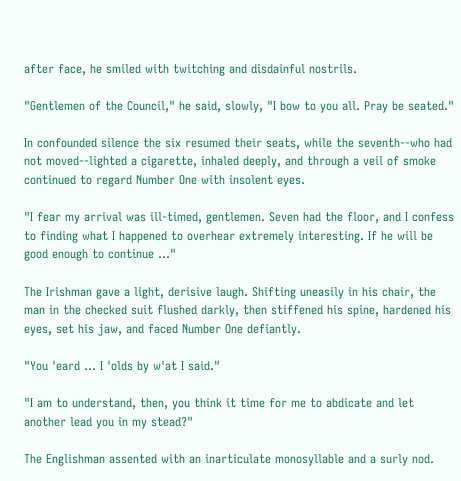after face, he smiled with twitching and disdainful nostrils.

"Gentlemen of the Council," he said, slowly, "I bow to you all. Pray be seated."

In confounded silence the six resumed their seats, while the seventh--who had not moved--lighted a cigarette, inhaled deeply, and through a veil of smoke continued to regard Number One with insolent eyes.

"I fear my arrival was ill-timed, gentlemen. Seven had the floor, and I confess to finding what I happened to overhear extremely interesting. If he will be good enough to continue ..."

The Irishman gave a light, derisive laugh. Shifting uneasily in his chair, the man in the checked suit flushed darkly, then stiffened his spine, hardened his eyes, set his jaw, and faced Number One defiantly.

"You 'eard ... I 'olds by w'at I said."

"I am to understand, then, you think it time for me to abdicate and let another lead you in my stead?"

The Englishman assented with an inarticulate monosyllable and a surly nod.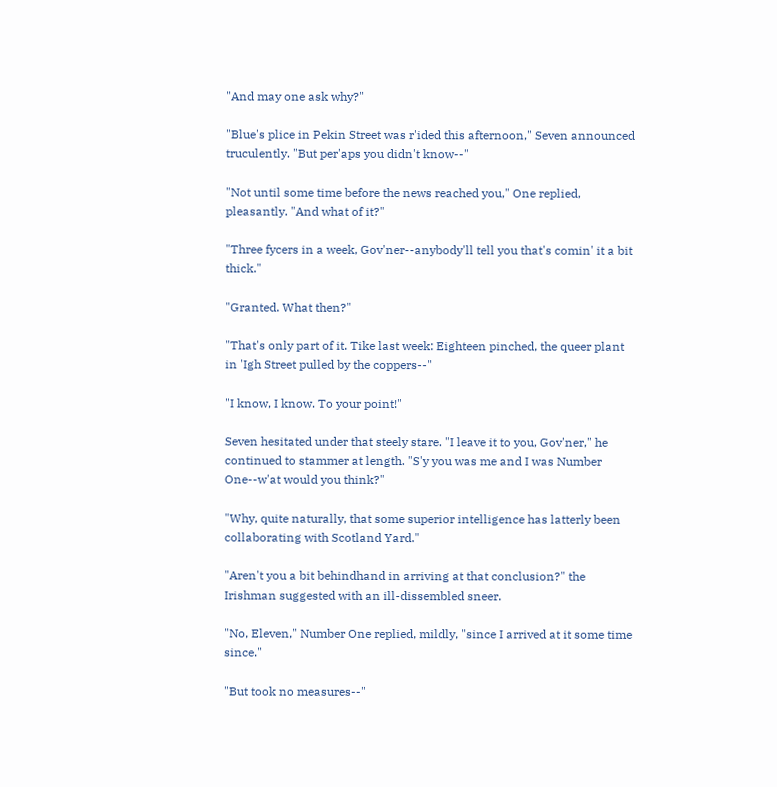"And may one ask why?"

"Blue's plice in Pekin Street was r'ided this afternoon," Seven announced truculently. "But per'aps you didn't know--"

"Not until some time before the news reached you," One replied, pleasantly. "And what of it?"

"Three fycers in a week, Gov'ner--anybody'll tell you that's comin' it a bit thick."

"Granted. What then?"

"That's only part of it. Tike last week: Eighteen pinched, the queer plant in 'Igh Street pulled by the coppers--"

"I know, I know. To your point!"

Seven hesitated under that steely stare. "I leave it to you, Gov'ner," he continued to stammer at length. "S'y you was me and I was Number One--w'at would you think?"

"Why, quite naturally, that some superior intelligence has latterly been collaborating with Scotland Yard."

"Aren't you a bit behindhand in arriving at that conclusion?" the Irishman suggested with an ill-dissembled sneer.

"No, Eleven," Number One replied, mildly, "since I arrived at it some time since."

"But took no measures--"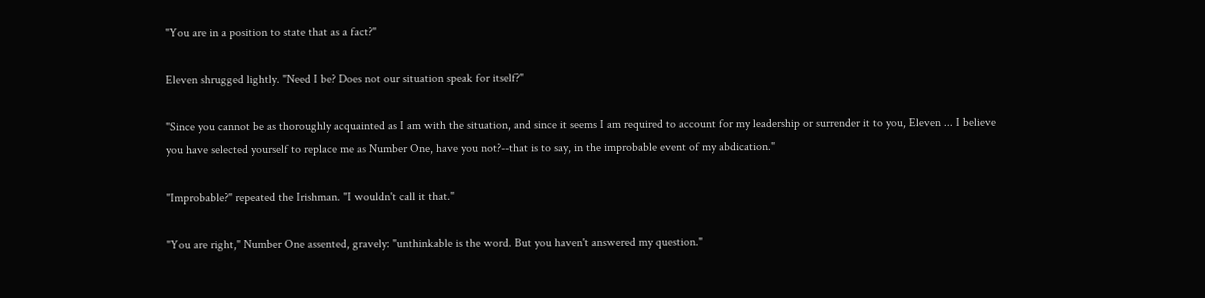"You are in a position to state that as a fact?"

Eleven shrugged lightly. "Need I be? Does not our situation speak for itself?"

"Since you cannot be as thoroughly acquainted as I am with the situation, and since it seems I am required to account for my leadership or surrender it to you, Eleven ... I believe you have selected yourself to replace me as Number One, have you not?--that is to say, in the improbable event of my abdication."

"Improbable?" repeated the Irishman. "I wouldn't call it that."

"You are right," Number One assented, gravely: "unthinkable is the word. But you haven't answered my question."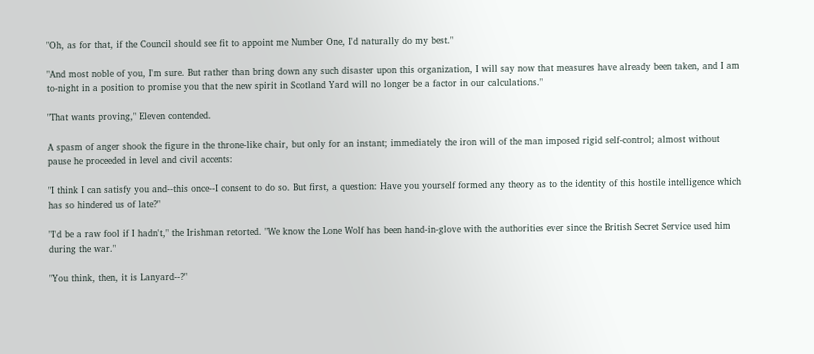"Oh, as for that, if the Council should see fit to appoint me Number One, I'd naturally do my best."

"And most noble of you, I'm sure. But rather than bring down any such disaster upon this organization, I will say now that measures have already been taken, and I am to-night in a position to promise you that the new spirit in Scotland Yard will no longer be a factor in our calculations."

"That wants proving," Eleven contended.

A spasm of anger shook the figure in the throne-like chair, but only for an instant; immediately the iron will of the man imposed rigid self-control; almost without pause he proceeded in level and civil accents:

"I think I can satisfy you and--this once--I consent to do so. But first, a question: Have you yourself formed any theory as to the identity of this hostile intelligence which has so hindered us of late?"

"I'd be a raw fool if I hadn't," the Irishman retorted. "We know the Lone Wolf has been hand-in-glove with the authorities ever since the British Secret Service used him during the war."

"You think, then, it is Lanyard--?"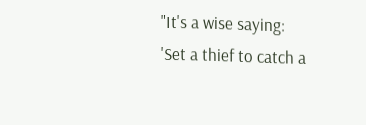"It's a wise saying: 'Set a thief to catch a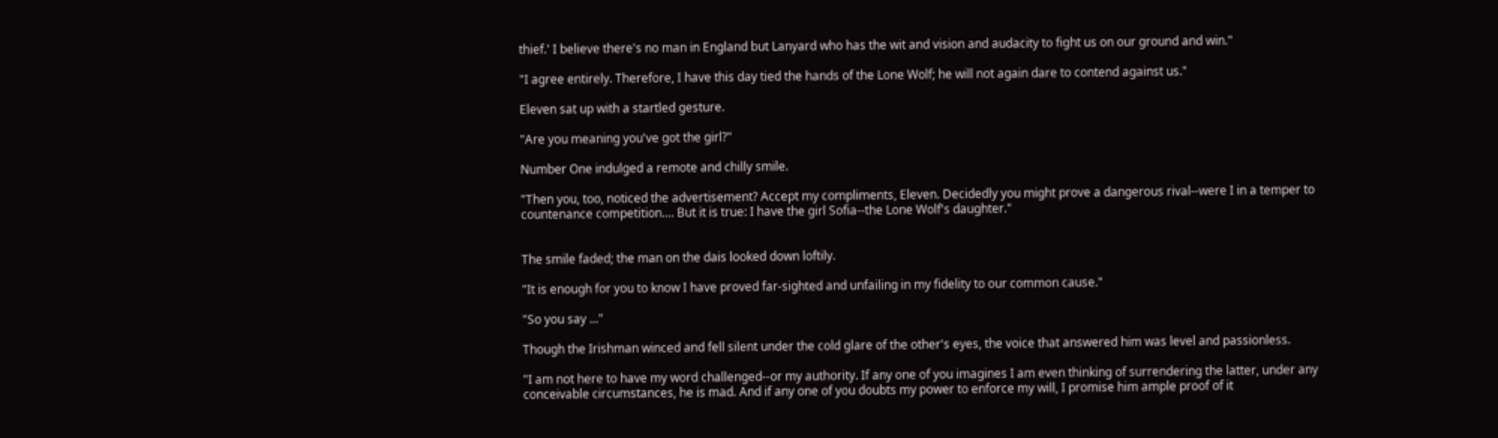thief.' I believe there's no man in England but Lanyard who has the wit and vision and audacity to fight us on our ground and win."

"I agree entirely. Therefore, I have this day tied the hands of the Lone Wolf; he will not again dare to contend against us."

Eleven sat up with a startled gesture.

"Are you meaning you've got the girl?"

Number One indulged a remote and chilly smile.

"Then you, too, noticed the advertisement? Accept my compliments, Eleven. Decidedly you might prove a dangerous rival--were I in a temper to countenance competition.... But it is true: I have the girl Sofia--the Lone Wolf's daughter."


The smile faded; the man on the dais looked down loftily.

"It is enough for you to know I have proved far-sighted and unfailing in my fidelity to our common cause."

"So you say ..."

Though the Irishman winced and fell silent under the cold glare of the other's eyes, the voice that answered him was level and passionless.

"I am not here to have my word challenged--or my authority. If any one of you imagines I am even thinking of surrendering the latter, under any conceivable circumstances, he is mad. And if any one of you doubts my power to enforce my will, I promise him ample proof of it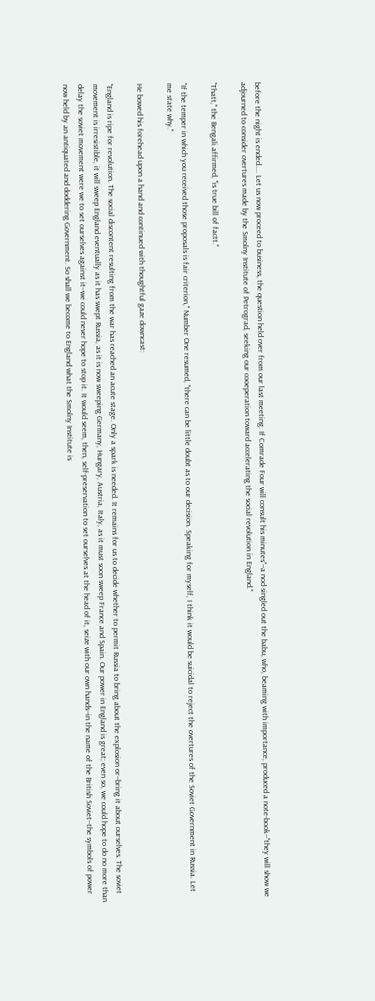before the night is ended.... Let us now proceed to business, the question held over from our last meeting. If Comrade Four will consult his minutes"--a nod singled out the babu, who, beaming with importance, produced a note-book--"they will show we adjourned to consider overtures made by the Smolny Institute of Petrograd, seeking our cooeperation toward accelerating the social revolution in England."

"Thatt," the Bengali affirmed, "is true bill of factt."

"If the temper in which you received those proposals is fair criterion," Number One resumed, "there can be little doubt as to our decision. Speaking for myself, I think it would be suicidal to reject the overtures of the Soviet Government in Russia. Let me state why."

He bowed his forehead upon a hand and continued with thoughtful gaze downcast:

"England is ripe for revolution. The social discontent resulting from the war has reached an acute stage. Only a spark is needed. It remains for us to decide whether to permit Russia to bring about the explosion or--bring it about ourselves. The soviet movement is irresistible, it will sweep England eventually as it has swept Russia, as it is now sweeping Germany, Hungary, Austria, Italy, as it must soon sweep France and Spain. Our power in England is great; even so, we could hope to do no more than delay the soviet movement were we to set ourselves against it--we could never hope to stop it. It would seem, then, self-preservation to set ourselves at the head of it, seize with our own hands--in the name of the British Soviet--the symbols of power now held by an antiquated and doddering Government. So shall we become to England what the Smolny Institute is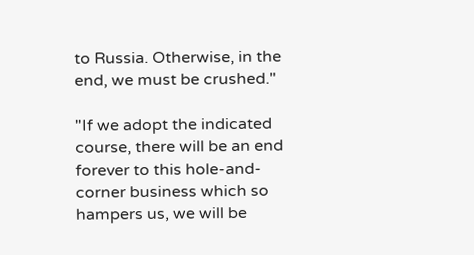to Russia. Otherwise, in the end, we must be crushed."

"If we adopt the indicated course, there will be an end forever to this hole-and-corner business which so hampers us, we will be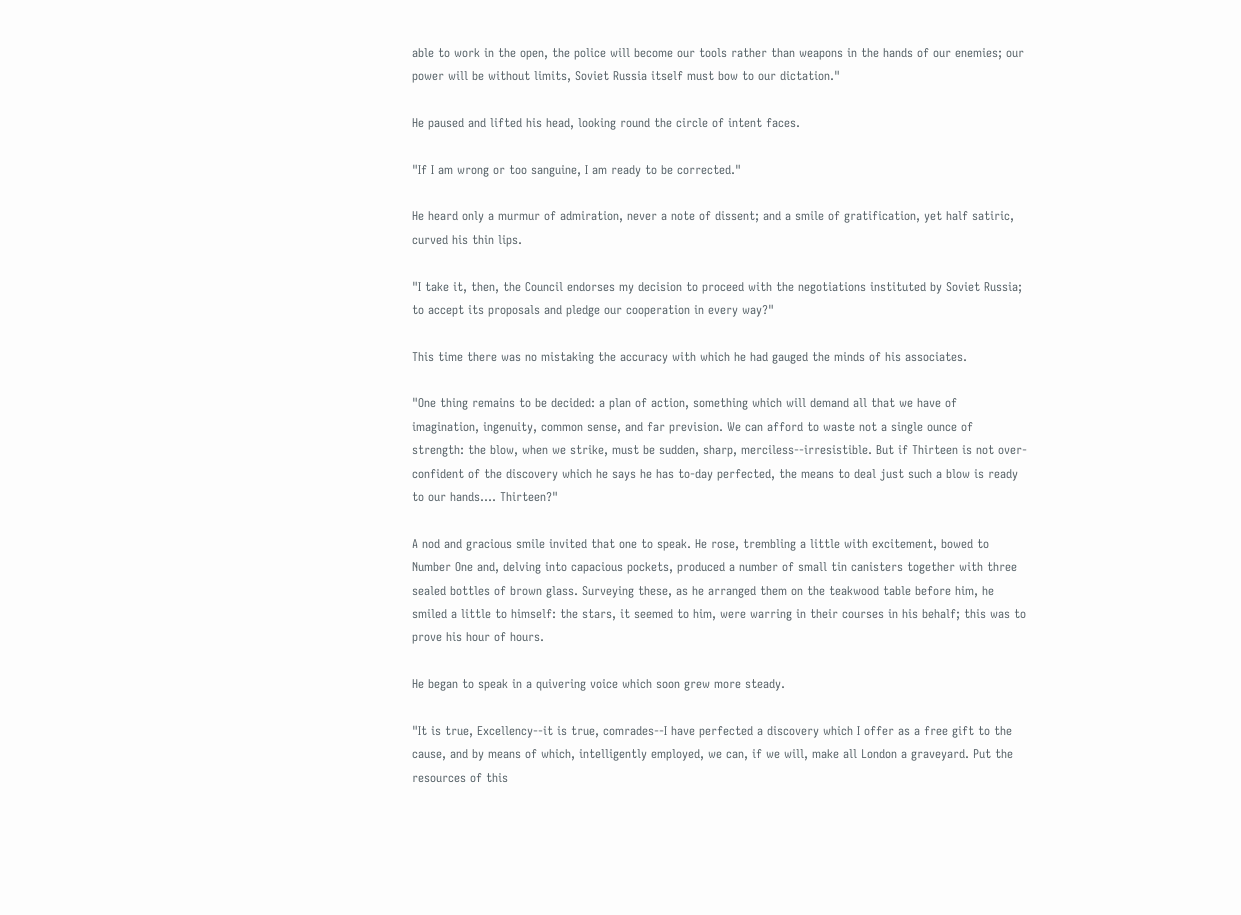able to work in the open, the police will become our tools rather than weapons in the hands of our enemies; our power will be without limits, Soviet Russia itself must bow to our dictation."

He paused and lifted his head, looking round the circle of intent faces.

"If I am wrong or too sanguine, I am ready to be corrected."

He heard only a murmur of admiration, never a note of dissent; and a smile of gratification, yet half satiric, curved his thin lips.

"I take it, then, the Council endorses my decision to proceed with the negotiations instituted by Soviet Russia; to accept its proposals and pledge our cooperation in every way?"

This time there was no mistaking the accuracy with which he had gauged the minds of his associates.

"One thing remains to be decided: a plan of action, something which will demand all that we have of imagination, ingenuity, common sense, and far prevision. We can afford to waste not a single ounce of strength: the blow, when we strike, must be sudden, sharp, merciless--irresistible. But if Thirteen is not over-confident of the discovery which he says he has to-day perfected, the means to deal just such a blow is ready to our hands.... Thirteen?"

A nod and gracious smile invited that one to speak. He rose, trembling a little with excitement, bowed to Number One and, delving into capacious pockets, produced a number of small tin canisters together with three sealed bottles of brown glass. Surveying these, as he arranged them on the teakwood table before him, he smiled a little to himself: the stars, it seemed to him, were warring in their courses in his behalf; this was to prove his hour of hours.

He began to speak in a quivering voice which soon grew more steady.

"It is true, Excellency--it is true, comrades--I have perfected a discovery which I offer as a free gift to the cause, and by means of which, intelligently employed, we can, if we will, make all London a graveyard. Put the resources of this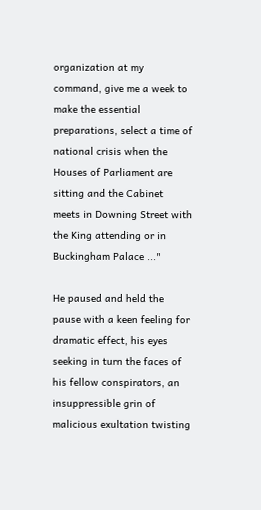organization at my command, give me a week to make the essential preparations, select a time of national crisis when the Houses of Parliament are sitting and the Cabinet meets in Downing Street with the King attending or in Buckingham Palace ..."

He paused and held the pause with a keen feeling for dramatic effect, his eyes seeking in turn the faces of his fellow conspirators, an insuppressible grin of malicious exultation twisting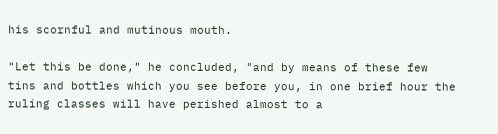his scornful and mutinous mouth.

"Let this be done," he concluded, "and by means of these few tins and bottles which you see before you, in one brief hour the ruling classes will have perished almost to a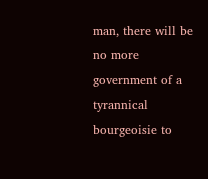man, there will be no more government of a tyrannical bourgeoisie to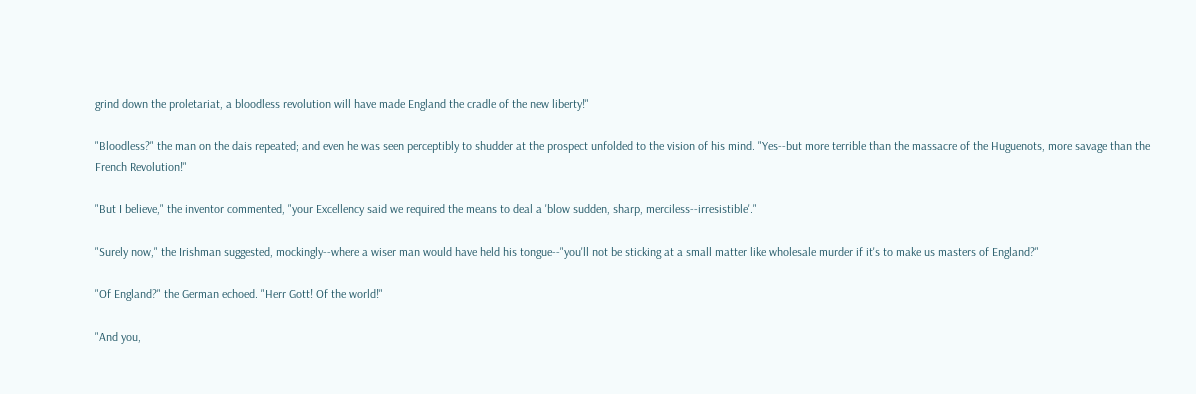grind down the proletariat, a bloodless revolution will have made England the cradle of the new liberty!"

"Bloodless?" the man on the dais repeated; and even he was seen perceptibly to shudder at the prospect unfolded to the vision of his mind. "Yes--but more terrible than the massacre of the Huguenots, more savage than the French Revolution!"

"But I believe," the inventor commented, "your Excellency said we required the means to deal a 'blow sudden, sharp, merciless--irresistible'."

"Surely now," the Irishman suggested, mockingly--where a wiser man would have held his tongue--"you'll not be sticking at a small matter like wholesale murder if it's to make us masters of England?"

"Of England?" the German echoed. "Herr Gott! Of the world!"

"And you,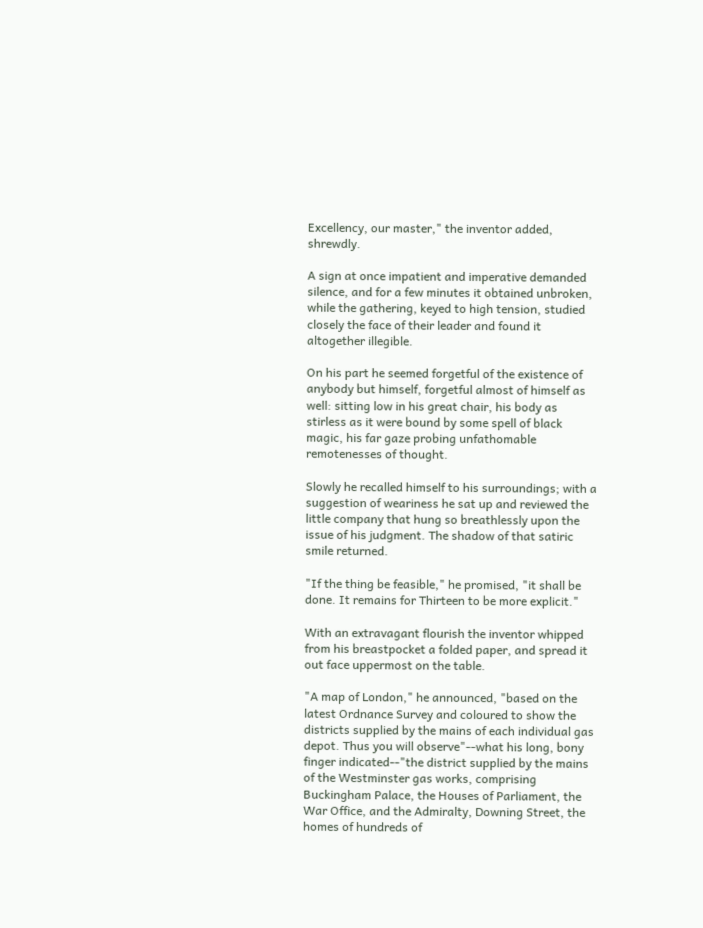Excellency, our master," the inventor added, shrewdly.

A sign at once impatient and imperative demanded silence, and for a few minutes it obtained unbroken, while the gathering, keyed to high tension, studied closely the face of their leader and found it altogether illegible.

On his part he seemed forgetful of the existence of anybody but himself, forgetful almost of himself as well: sitting low in his great chair, his body as stirless as it were bound by some spell of black magic, his far gaze probing unfathomable remotenesses of thought.

Slowly he recalled himself to his surroundings; with a suggestion of weariness he sat up and reviewed the little company that hung so breathlessly upon the issue of his judgment. The shadow of that satiric smile returned.

"If the thing be feasible," he promised, "it shall be done. It remains for Thirteen to be more explicit."

With an extravagant flourish the inventor whipped from his breastpocket a folded paper, and spread it out face uppermost on the table.

"A map of London," he announced, "based on the latest Ordnance Survey and coloured to show the districts supplied by the mains of each individual gas depot. Thus you will observe"--what his long, bony finger indicated--"the district supplied by the mains of the Westminster gas works, comprising Buckingham Palace, the Houses of Parliament, the War Office, and the Admiralty, Downing Street, the homes of hundreds of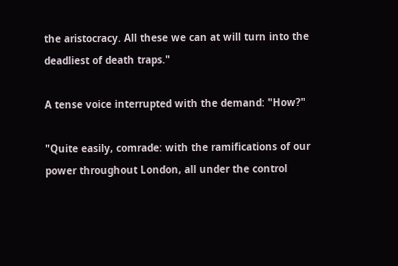the aristocracy. All these we can at will turn into the deadliest of death traps."

A tense voice interrupted with the demand: "How?"

"Quite easily, comrade: with the ramifications of our power throughout London, all under the control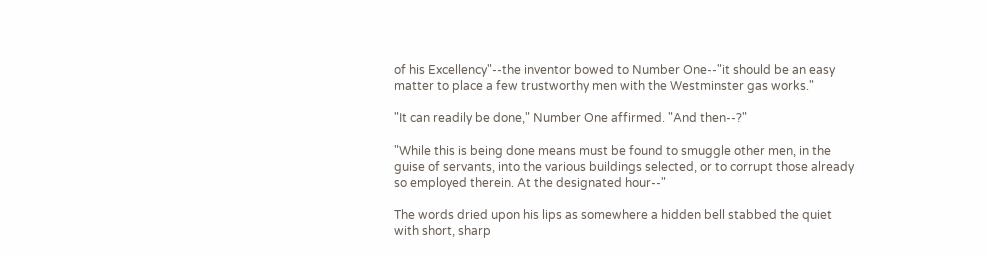of his Excellency"--the inventor bowed to Number One--"it should be an easy matter to place a few trustworthy men with the Westminster gas works."

"It can readily be done," Number One affirmed. "And then--?"

"While this is being done means must be found to smuggle other men, in the guise of servants, into the various buildings selected, or to corrupt those already so employed therein. At the designated hour--"

The words dried upon his lips as somewhere a hidden bell stabbed the quiet with short, sharp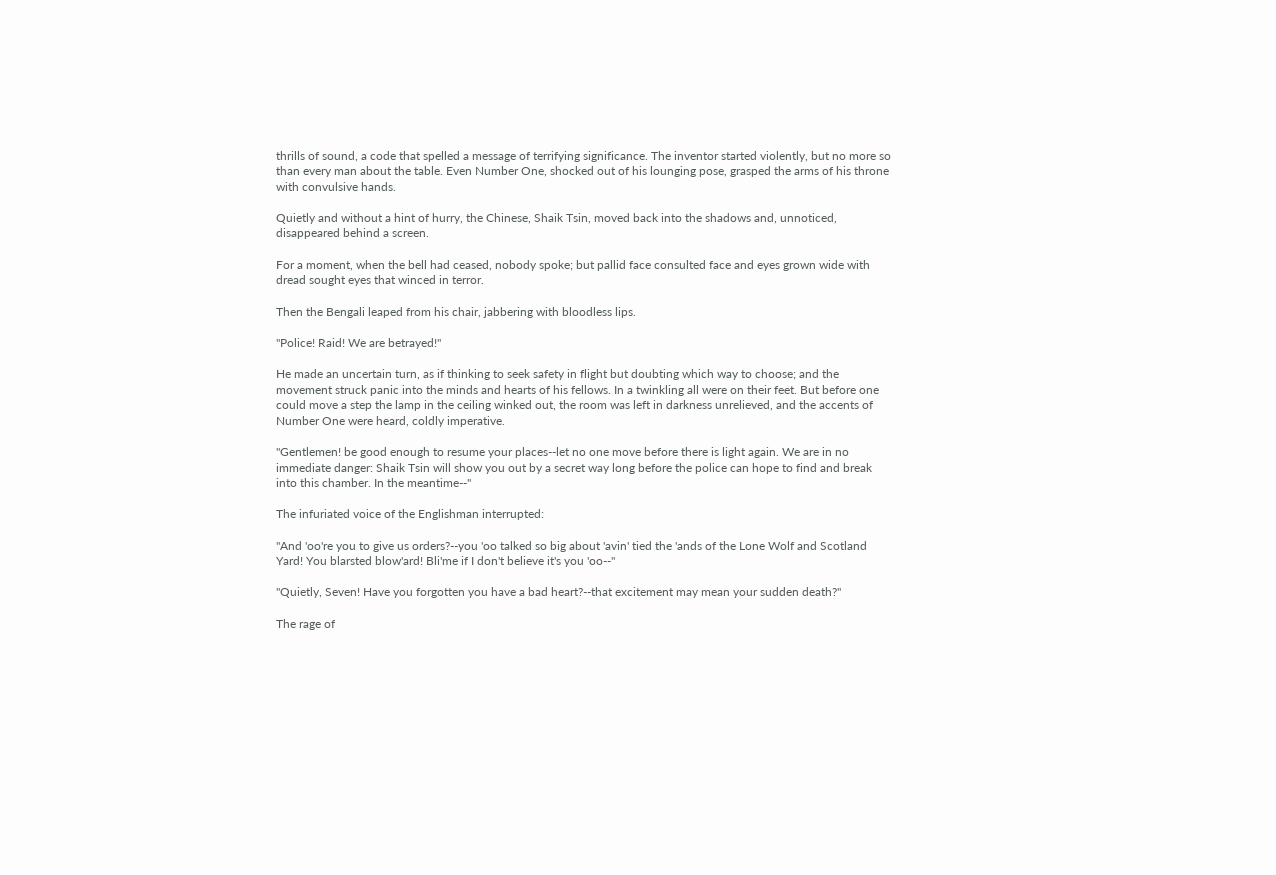thrills of sound, a code that spelled a message of terrifying significance. The inventor started violently, but no more so than every man about the table. Even Number One, shocked out of his lounging pose, grasped the arms of his throne with convulsive hands.

Quietly and without a hint of hurry, the Chinese, Shaik Tsin, moved back into the shadows and, unnoticed, disappeared behind a screen.

For a moment, when the bell had ceased, nobody spoke; but pallid face consulted face and eyes grown wide with dread sought eyes that winced in terror.

Then the Bengali leaped from his chair, jabbering with bloodless lips.

"Police! Raid! We are betrayed!"

He made an uncertain turn, as if thinking to seek safety in flight but doubting which way to choose; and the movement struck panic into the minds and hearts of his fellows. In a twinkling all were on their feet. But before one could move a step the lamp in the ceiling winked out, the room was left in darkness unrelieved, and the accents of Number One were heard, coldly imperative.

"Gentlemen! be good enough to resume your places--let no one move before there is light again. We are in no immediate danger: Shaik Tsin will show you out by a secret way long before the police can hope to find and break into this chamber. In the meantime--"

The infuriated voice of the Englishman interrupted:

"And 'oo're you to give us orders?--you 'oo talked so big about 'avin' tied the 'ands of the Lone Wolf and Scotland Yard! You blarsted blow'ard! Bli'me if I don't believe it's you 'oo--"

"Quietly, Seven! Have you forgotten you have a bad heart?--that excitement may mean your sudden death?"

The rage of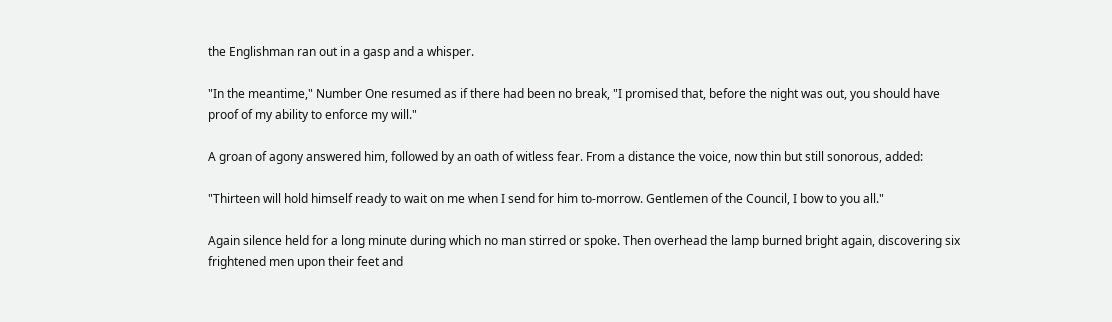the Englishman ran out in a gasp and a whisper.

"In the meantime," Number One resumed as if there had been no break, "I promised that, before the night was out, you should have proof of my ability to enforce my will."

A groan of agony answered him, followed by an oath of witless fear. From a distance the voice, now thin but still sonorous, added:

"Thirteen will hold himself ready to wait on me when I send for him to-morrow. Gentlemen of the Council, I bow to you all."

Again silence held for a long minute during which no man stirred or spoke. Then overhead the lamp burned bright again, discovering six frightened men upon their feet and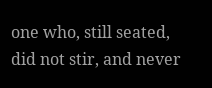one who, still seated, did not stir, and never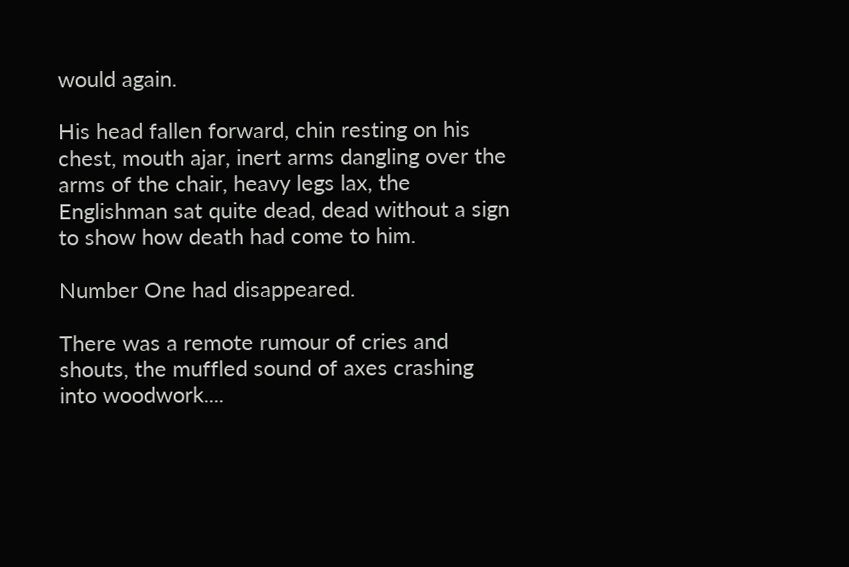would again.

His head fallen forward, chin resting on his chest, mouth ajar, inert arms dangling over the arms of the chair, heavy legs lax, the Englishman sat quite dead, dead without a sign to show how death had come to him.

Number One had disappeared.

There was a remote rumour of cries and shouts, the muffled sound of axes crashing into woodwork....